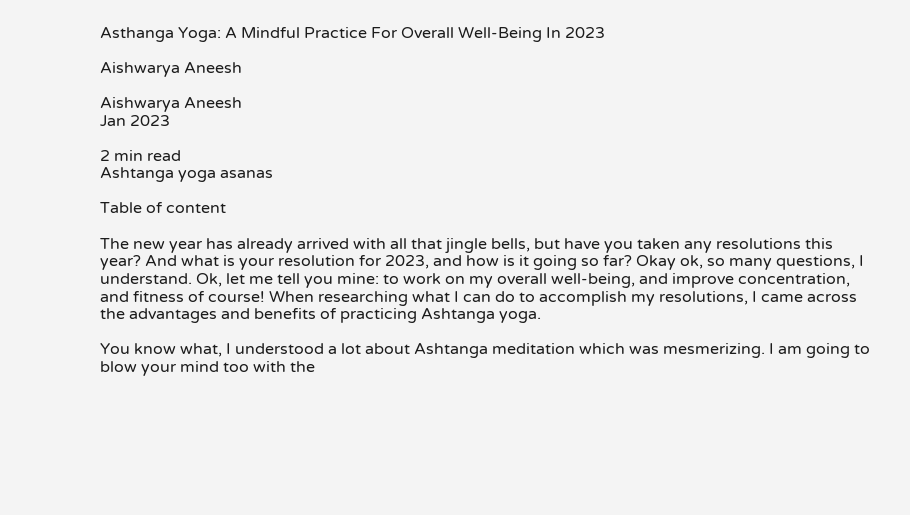Asthanga Yoga: A Mindful Practice For Overall Well-Being In 2023

Aishwarya Aneesh

Aishwarya Aneesh
Jan 2023

2 min read
Ashtanga yoga asanas

Table of content

The new year has already arrived with all that jingle bells, but have you taken any resolutions this year? And what is your resolution for 2023, and how is it going so far? Okay ok, so many questions, I understand. Ok, let me tell you mine: to work on my overall well-being, and improve concentration, and fitness of course! When researching what I can do to accomplish my resolutions, I came across the advantages and benefits of practicing Ashtanga yoga.

You know what, I understood a lot about Ashtanga meditation which was mesmerizing. I am going to blow your mind too with the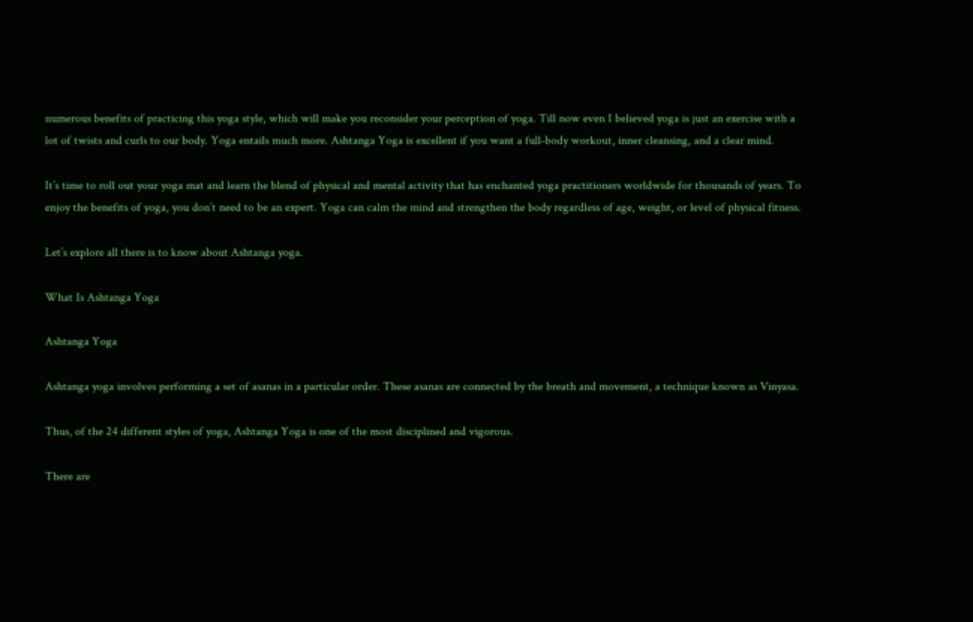numerous benefits of practicing this yoga style, which will make you reconsider your perception of yoga. Till now even I believed yoga is just an exercise with a lot of twists and curls to our body. Yoga entails much more. Ashtanga Yoga is excellent if you want a full-body workout, inner cleansing, and a clear mind.

It’s time to roll out your yoga mat and learn the blend of physical and mental activity that has enchanted yoga practitioners worldwide for thousands of years. To enjoy the benefits of yoga, you don’t need to be an expert. Yoga can calm the mind and strengthen the body regardless of age, weight, or level of physical fitness.

Let’s explore all there is to know about Ashtanga yoga.

What Is Ashtanga Yoga

Ashtanga Yoga

Ashtanga yoga involves performing a set of asanas in a particular order. These asanas are connected by the breath and movement, a technique known as Vinyasa.

Thus, of the 24 different styles of yoga, Ashtanga Yoga is one of the most disciplined and vigorous.

There are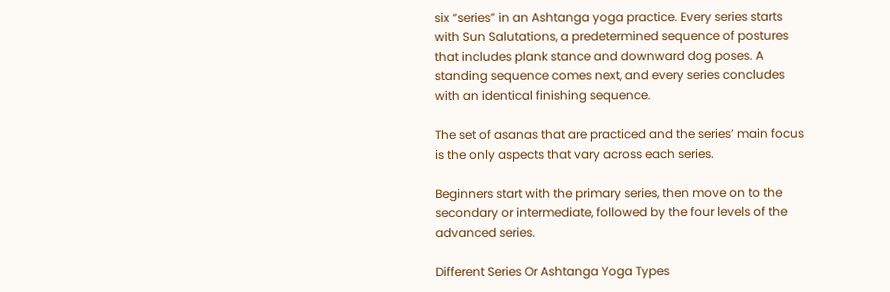six “series” in an Ashtanga yoga practice. Every series starts with Sun Salutations, a predetermined sequence of postures that includes plank stance and downward dog poses. A standing sequence comes next, and every series concludes with an identical finishing sequence.

The set of asanas that are practiced and the series’ main focus is the only aspects that vary across each series.

Beginners start with the primary series, then move on to the secondary or intermediate, followed by the four levels of the advanced series.

Different Series Or Ashtanga Yoga Types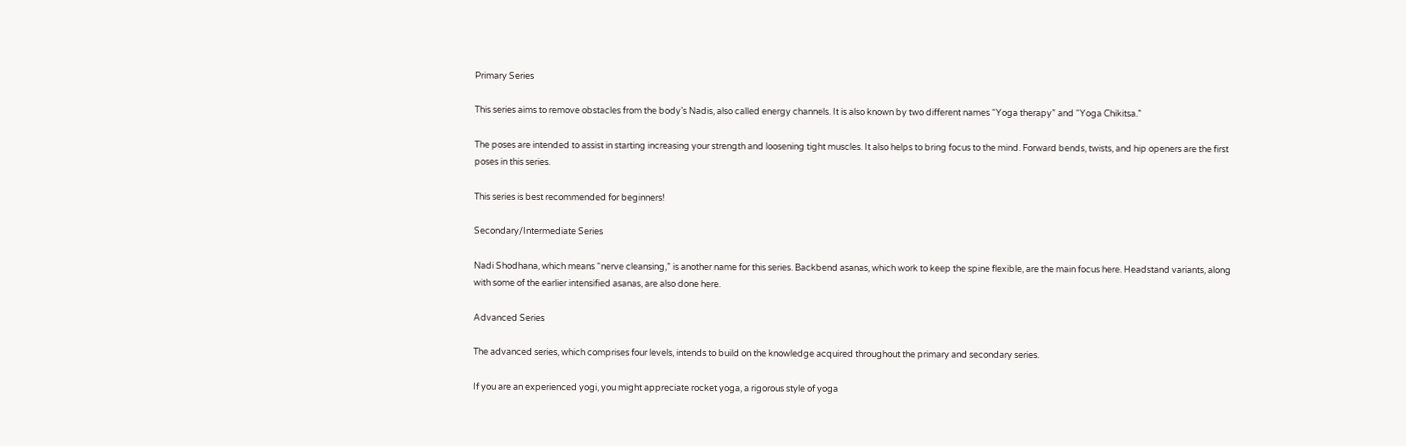Primary Series

This series aims to remove obstacles from the body’s Nadis, also called energy channels. It is also known by two different names “Yoga therapy” and “Yoga Chikitsa.”

The poses are intended to assist in starting increasing your strength and loosening tight muscles. It also helps to bring focus to the mind. Forward bends, twists, and hip openers are the first poses in this series.

This series is best recommended for beginners!

Secondary/Intermediate Series

Nadi Shodhana, which means “nerve cleansing,” is another name for this series. Backbend asanas, which work to keep the spine flexible, are the main focus here. Headstand variants, along with some of the earlier intensified asanas, are also done here.

Advanced Series

The advanced series, which comprises four levels, intends to build on the knowledge acquired throughout the primary and secondary series.

If you are an experienced yogi, you might appreciate rocket yoga, a rigorous style of yoga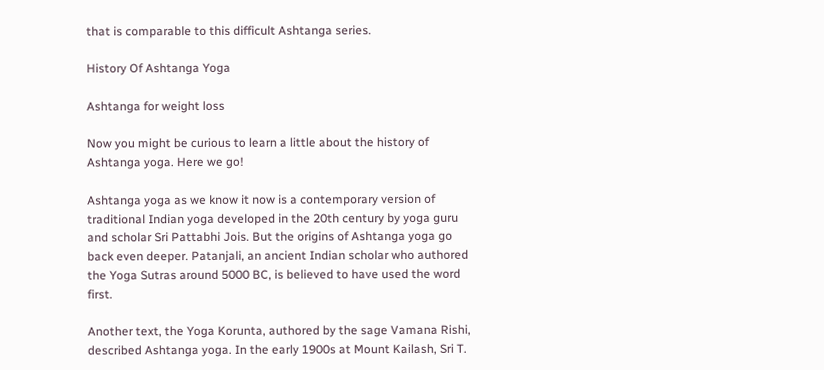that is comparable to this difficult Ashtanga series.

History Of Ashtanga Yoga

Ashtanga for weight loss

Now you might be curious to learn a little about the history of Ashtanga yoga. Here we go!

Ashtanga yoga as we know it now is a contemporary version of traditional Indian yoga developed in the 20th century by yoga guru and scholar Sri Pattabhi Jois. But the origins of Ashtanga yoga go back even deeper. Patanjali, an ancient Indian scholar who authored the Yoga Sutras around 5000 BC, is believed to have used the word first.

Another text, the Yoga Korunta, authored by the sage Vamana Rishi, described Ashtanga yoga. In the early 1900s at Mount Kailash, Sri T.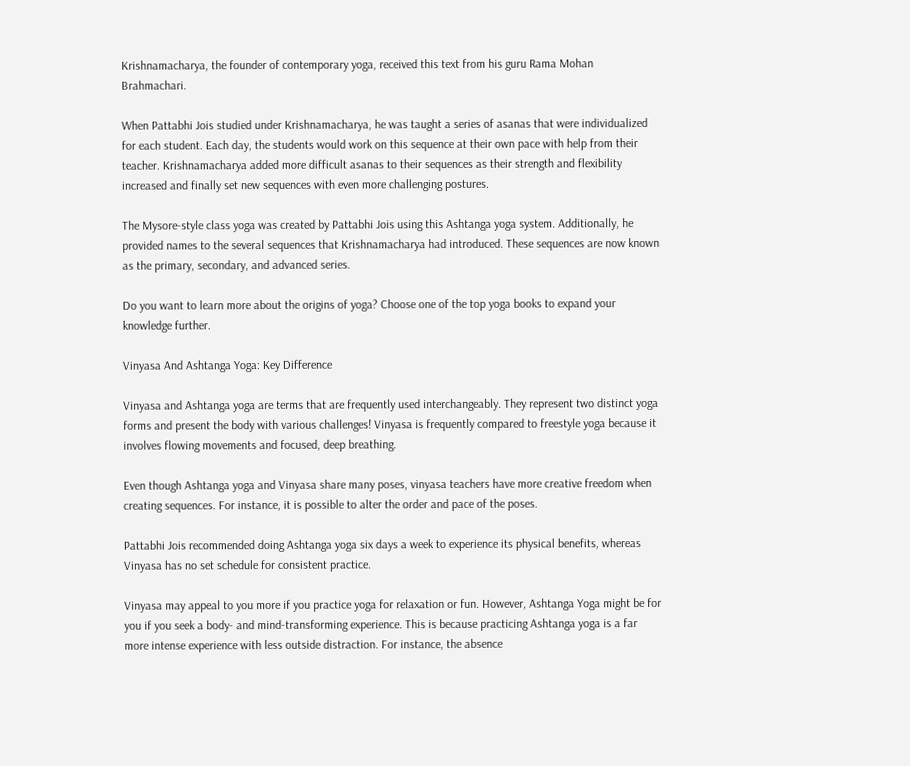Krishnamacharya, the founder of contemporary yoga, received this text from his guru Rama Mohan Brahmachari.

When Pattabhi Jois studied under Krishnamacharya, he was taught a series of asanas that were individualized for each student. Each day, the students would work on this sequence at their own pace with help from their teacher. Krishnamacharya added more difficult asanas to their sequences as their strength and flexibility increased and finally set new sequences with even more challenging postures.

The Mysore-style class yoga was created by Pattabhi Jois using this Ashtanga yoga system. Additionally, he provided names to the several sequences that Krishnamacharya had introduced. These sequences are now known as the primary, secondary, and advanced series.

Do you want to learn more about the origins of yoga? Choose one of the top yoga books to expand your knowledge further.

Vinyasa And Ashtanga Yoga: Key Difference

Vinyasa and Ashtanga yoga are terms that are frequently used interchangeably. They represent two distinct yoga forms and present the body with various challenges! Vinyasa is frequently compared to freestyle yoga because it involves flowing movements and focused, deep breathing.

Even though Ashtanga yoga and Vinyasa share many poses, vinyasa teachers have more creative freedom when creating sequences. For instance, it is possible to alter the order and pace of the poses.

Pattabhi Jois recommended doing Ashtanga yoga six days a week to experience its physical benefits, whereas Vinyasa has no set schedule for consistent practice.

Vinyasa may appeal to you more if you practice yoga for relaxation or fun. However, Ashtanga Yoga might be for you if you seek a body- and mind-transforming experience. This is because practicing Ashtanga yoga is a far more intense experience with less outside distraction. For instance, the absence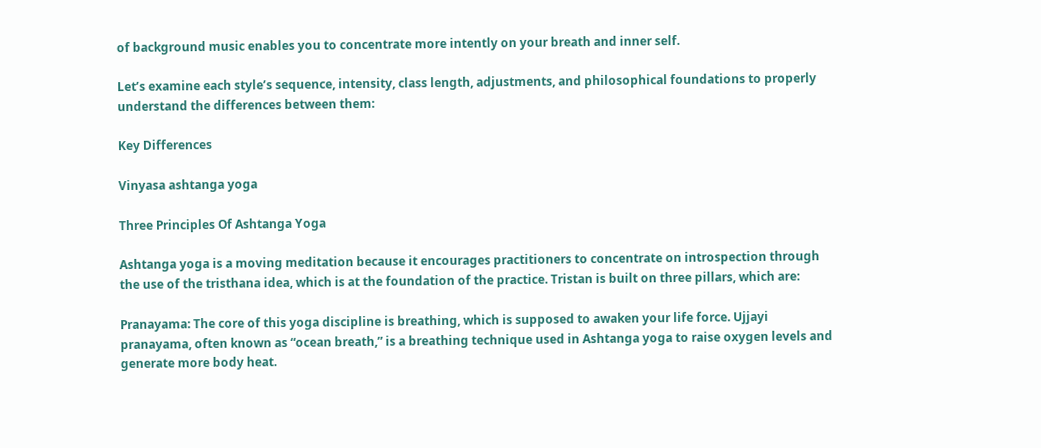of background music enables you to concentrate more intently on your breath and inner self.

Let’s examine each style’s sequence, intensity, class length, adjustments, and philosophical foundations to properly understand the differences between them:

Key Differences

Vinyasa ashtanga yoga

Three Principles Of Ashtanga Yoga

Ashtanga yoga is a moving meditation because it encourages practitioners to concentrate on introspection through the use of the tristhana idea, which is at the foundation of the practice. Tristan is built on three pillars, which are:

Pranayama: The core of this yoga discipline is breathing, which is supposed to awaken your life force. Ujjayi pranayama, often known as “ocean breath,” is a breathing technique used in Ashtanga yoga to raise oxygen levels and generate more body heat.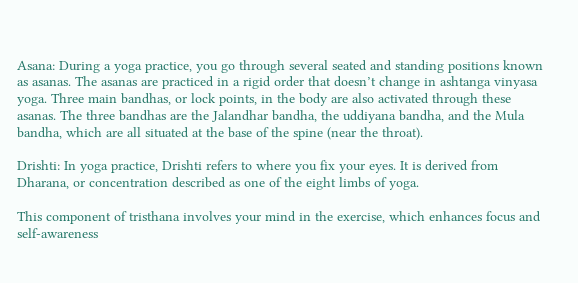Asana: During a yoga practice, you go through several seated and standing positions known as asanas. The asanas are practiced in a rigid order that doesn’t change in ashtanga vinyasa yoga. Three main bandhas, or lock points, in the body are also activated through these asanas. The three bandhas are the Jalandhar bandha, the uddiyana bandha, and the Mula bandha, which are all situated at the base of the spine (near the throat).

Drishti: In yoga practice, Drishti refers to where you fix your eyes. It is derived from Dharana, or concentration described as one of the eight limbs of yoga.

This component of tristhana involves your mind in the exercise, which enhances focus and self-awareness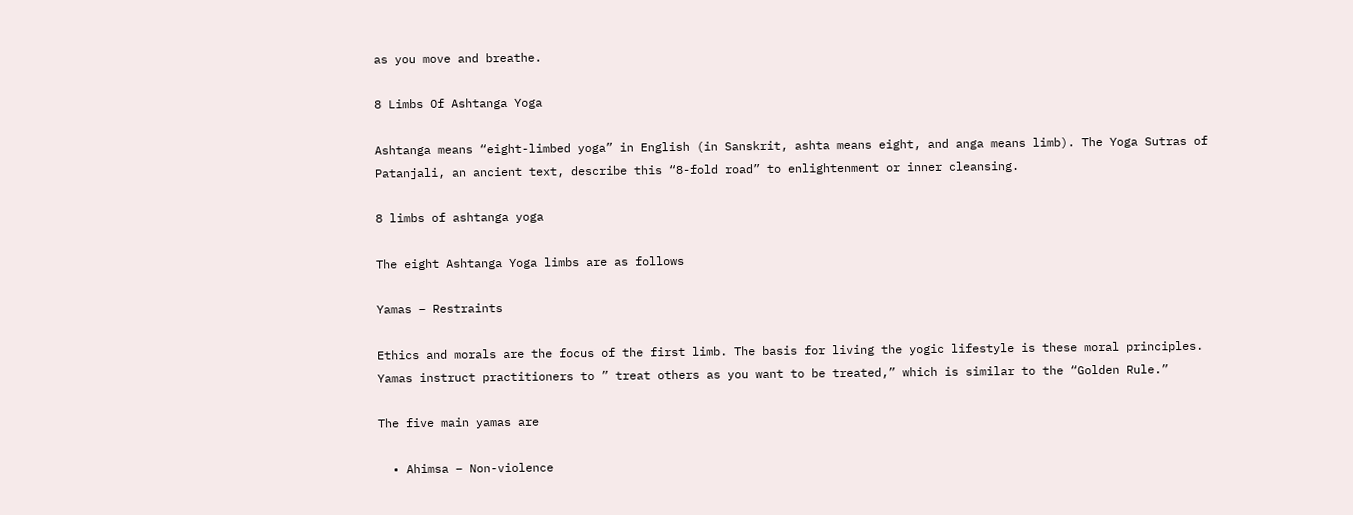as you move and breathe.

8 Limbs Of Ashtanga Yoga

Ashtanga means “eight-limbed yoga” in English (in Sanskrit, ashta means eight, and anga means limb). The Yoga Sutras of Patanjali, an ancient text, describe this “8-fold road” to enlightenment or inner cleansing.

8 limbs of ashtanga yoga

The eight Ashtanga Yoga limbs are as follows

Yamas – Restraints

Ethics and morals are the focus of the first limb. The basis for living the yogic lifestyle is these moral principles. Yamas instruct practitioners to ” treat others as you want to be treated,” which is similar to the “Golden Rule.”

The five main yamas are

  • Ahimsa – Non-violence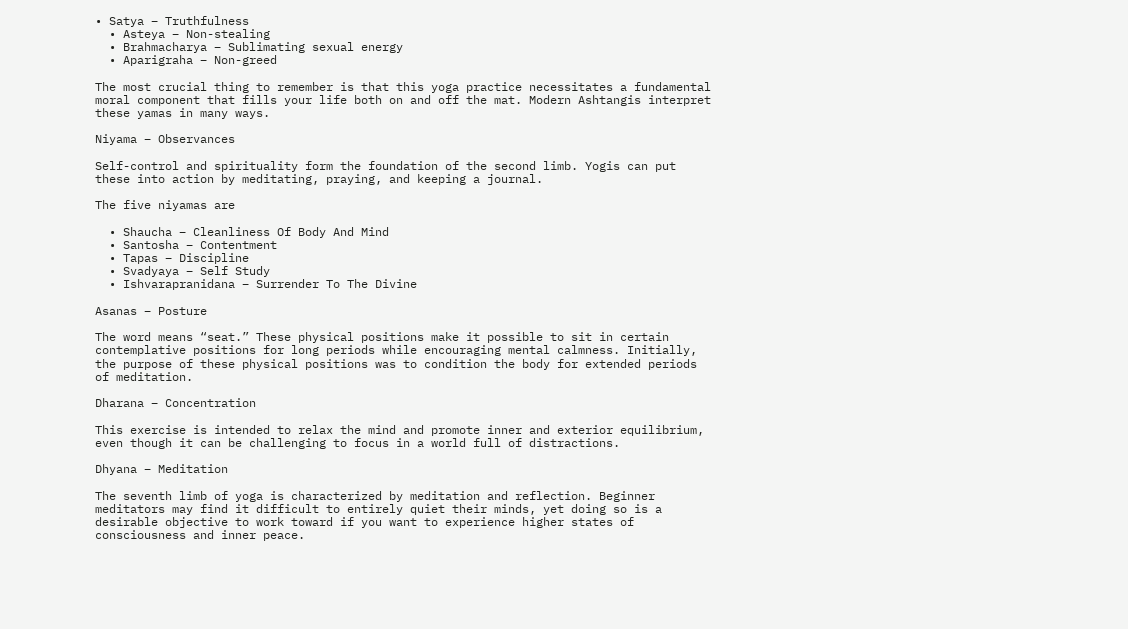• Satya – Truthfulness
  • Asteya – Non-stealing
  • Brahmacharya – Sublimating sexual energy
  • Aparigraha – Non-greed

The most crucial thing to remember is that this yoga practice necessitates a fundamental moral component that fills your life both on and off the mat. Modern Ashtangis interpret these yamas in many ways.

Niyama – Observances

Self-control and spirituality form the foundation of the second limb. Yogis can put these into action by meditating, praying, and keeping a journal.

The five niyamas are

  • Shaucha – Cleanliness Of Body And Mind
  • Santosha – Contentment
  • Tapas – Discipline
  • Svadyaya – Self Study
  • Ishvarapranidana – Surrender To The Divine

Asanas – Posture

The word means “seat.” These physical positions make it possible to sit in certain contemplative positions for long periods while encouraging mental calmness. Initially, the purpose of these physical positions was to condition the body for extended periods of meditation.

Dharana – Concentration

This exercise is intended to relax the mind and promote inner and exterior equilibrium, even though it can be challenging to focus in a world full of distractions.

Dhyana – Meditation

The seventh limb of yoga is characterized by meditation and reflection. Beginner meditators may find it difficult to entirely quiet their minds, yet doing so is a desirable objective to work toward if you want to experience higher states of consciousness and inner peace.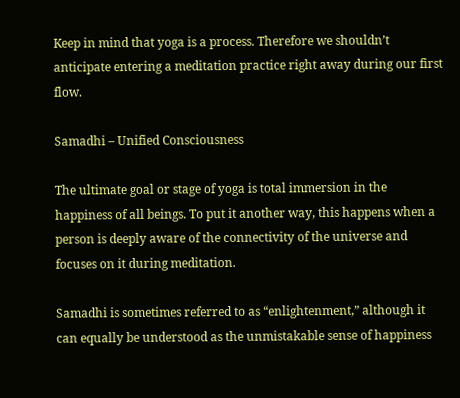Keep in mind that yoga is a process. Therefore we shouldn’t anticipate entering a meditation practice right away during our first flow.

Samadhi – Unified Consciousness

The ultimate goal or stage of yoga is total immersion in the happiness of all beings. To put it another way, this happens when a person is deeply aware of the connectivity of the universe and focuses on it during meditation.

Samadhi is sometimes referred to as “enlightenment,” although it can equally be understood as the unmistakable sense of happiness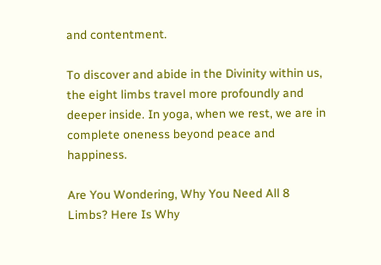and contentment.

To discover and abide in the Divinity within us, the eight limbs travel more profoundly and deeper inside. In yoga, when we rest, we are in complete oneness beyond peace and happiness.

Are You Wondering, Why You Need All 8 Limbs? Here Is Why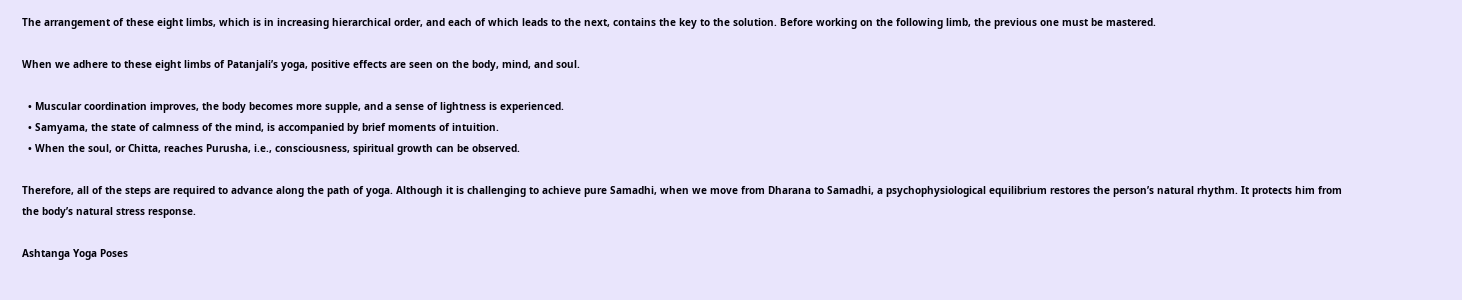The arrangement of these eight limbs, which is in increasing hierarchical order, and each of which leads to the next, contains the key to the solution. Before working on the following limb, the previous one must be mastered.

When we adhere to these eight limbs of Patanjali’s yoga, positive effects are seen on the body, mind, and soul.

  • Muscular coordination improves, the body becomes more supple, and a sense of lightness is experienced.
  • Samyama, the state of calmness of the mind, is accompanied by brief moments of intuition.
  • When the soul, or Chitta, reaches Purusha, i.e., consciousness, spiritual growth can be observed.

Therefore, all of the steps are required to advance along the path of yoga. Although it is challenging to achieve pure Samadhi, when we move from Dharana to Samadhi, a psychophysiological equilibrium restores the person’s natural rhythm. It protects him from the body’s natural stress response.

Ashtanga Yoga Poses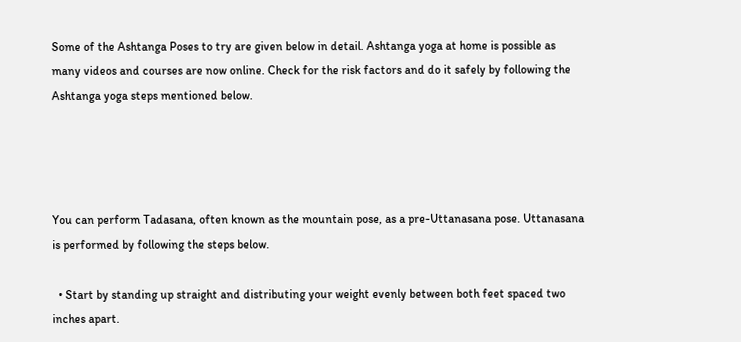Some of the Ashtanga Poses to try are given below in detail. Ashtanga yoga at home is possible as many videos and courses are now online. Check for the risk factors and do it safely by following the Ashtanga yoga steps mentioned below.




You can perform Tadasana, often known as the mountain pose, as a pre-Uttanasana pose. Uttanasana is performed by following the steps below.

  • Start by standing up straight and distributing your weight evenly between both feet spaced two inches apart.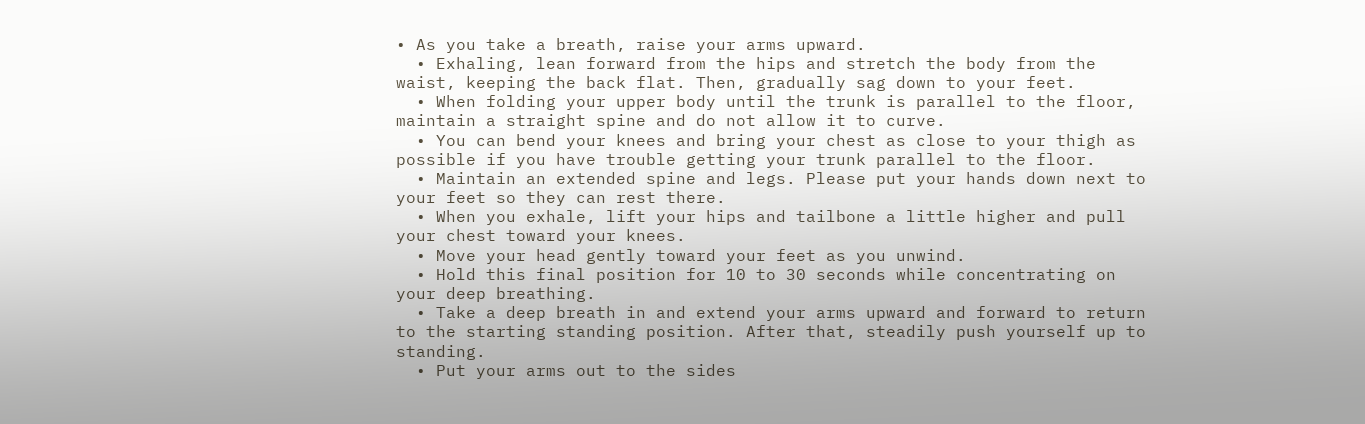• As you take a breath, raise your arms upward.
  • Exhaling, lean forward from the hips and stretch the body from the waist, keeping the back flat. Then, gradually sag down to your feet.
  • When folding your upper body until the trunk is parallel to the floor, maintain a straight spine and do not allow it to curve.
  • You can bend your knees and bring your chest as close to your thigh as possible if you have trouble getting your trunk parallel to the floor.
  • Maintain an extended spine and legs. Please put your hands down next to your feet so they can rest there.
  • When you exhale, lift your hips and tailbone a little higher and pull your chest toward your knees.
  • Move your head gently toward your feet as you unwind.
  • Hold this final position for 10 to 30 seconds while concentrating on your deep breathing.
  • Take a deep breath in and extend your arms upward and forward to return to the starting standing position. After that, steadily push yourself up to standing.
  • Put your arms out to the sides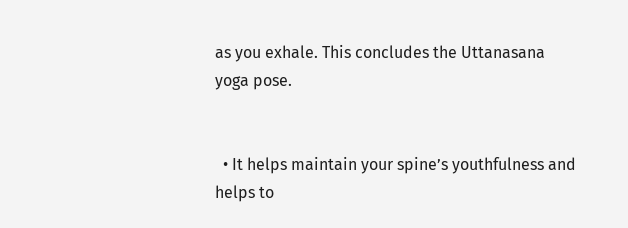as you exhale. This concludes the Uttanasana yoga pose.


  • It helps maintain your spine’s youthfulness and helps to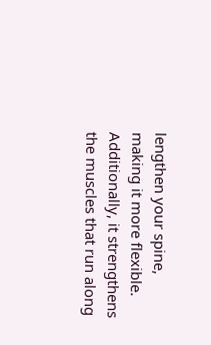lengthen your spine, making it more flexible. Additionally, it strengthens the muscles that run along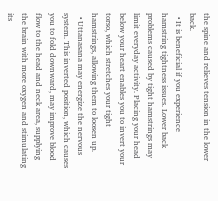the spine and relieves tension in the lower back.
  • It is beneficial if you experience hamstring tightness issues. Lower back problems caused by tight hamstrings may limit everyday activity. Placing your head below your heart enables you to invert your torso, which stretches your tight hamstrings, allowing them to loosen up.
  • Uttanasana may energize the nervous system. This inverted position, which causes you to fold downward, may improve blood flow to the head and neck area, supplying the brain with more oxygen and stimulating its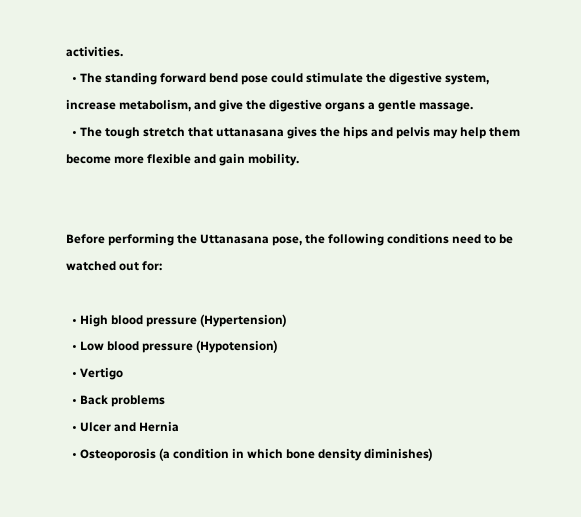activities.
  • The standing forward bend pose could stimulate the digestive system, increase metabolism, and give the digestive organs a gentle massage.
  • The tough stretch that uttanasana gives the hips and pelvis may help them become more flexible and gain mobility.


Before performing the Uttanasana pose, the following conditions need to be watched out for:

  • High blood pressure (Hypertension)
  • Low blood pressure (Hypotension)
  • Vertigo
  • Back problems
  • Ulcer and Hernia
  • Osteoporosis (a condition in which bone density diminishes)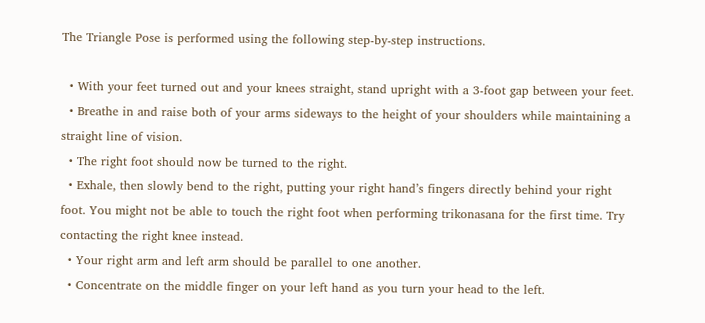The Triangle Pose is performed using the following step-by-step instructions.

  • With your feet turned out and your knees straight, stand upright with a 3-foot gap between your feet.
  • Breathe in and raise both of your arms sideways to the height of your shoulders while maintaining a straight line of vision.
  • The right foot should now be turned to the right.
  • Exhale, then slowly bend to the right, putting your right hand’s fingers directly behind your right foot. You might not be able to touch the right foot when performing trikonasana for the first time. Try contacting the right knee instead.
  • Your right arm and left arm should be parallel to one another.
  • Concentrate on the middle finger on your left hand as you turn your head to the left.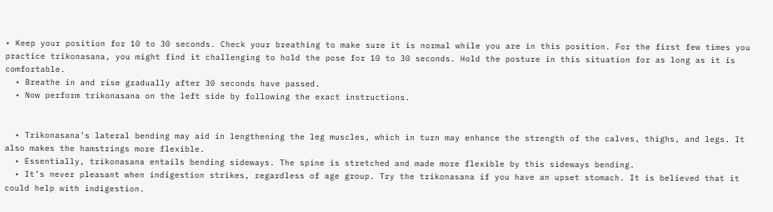• Keep your position for 10 to 30 seconds. Check your breathing to make sure it is normal while you are in this position. For the first few times you practice trikonasana, you might find it challenging to hold the pose for 10 to 30 seconds. Hold the posture in this situation for as long as it is comfortable.
  • Breathe in and rise gradually after 30 seconds have passed.
  • Now perform trikonasana on the left side by following the exact instructions.


  • Trikonasana’s lateral bending may aid in lengthening the leg muscles, which in turn may enhance the strength of the calves, thighs, and legs. It also makes the hamstrings more flexible.
  • Essentially, trikonasana entails bending sideways. The spine is stretched and made more flexible by this sideways bending.
  • It’s never pleasant when indigestion strikes, regardless of age group. Try the trikonasana if you have an upset stomach. It is believed that it could help with indigestion.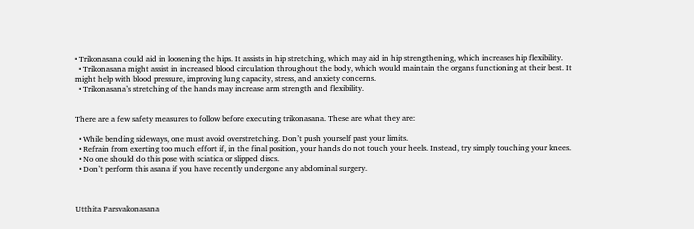• Trikonasana could aid in loosening the hips. It assists in hip stretching, which may aid in hip strengthening, which increases hip flexibility.
  • Trikonasana might assist in increased blood circulation throughout the body, which would maintain the organs functioning at their best. It might help with blood pressure, improving lung capacity, stress, and anxiety concerns.
  • Trikonasana’s stretching of the hands may increase arm strength and flexibility.


There are a few safety measures to follow before executing trikonasana. These are what they are:

  • While bending sideways, one must avoid overstretching. Don’t push yourself past your limits.
  • Refrain from exerting too much effort if, in the final position, your hands do not touch your heels. Instead, try simply touching your knees.
  • No one should do this pose with sciatica or slipped discs.
  • Don’t perform this asana if you have recently undergone any abdominal surgery.



Utthita Parsvakonasana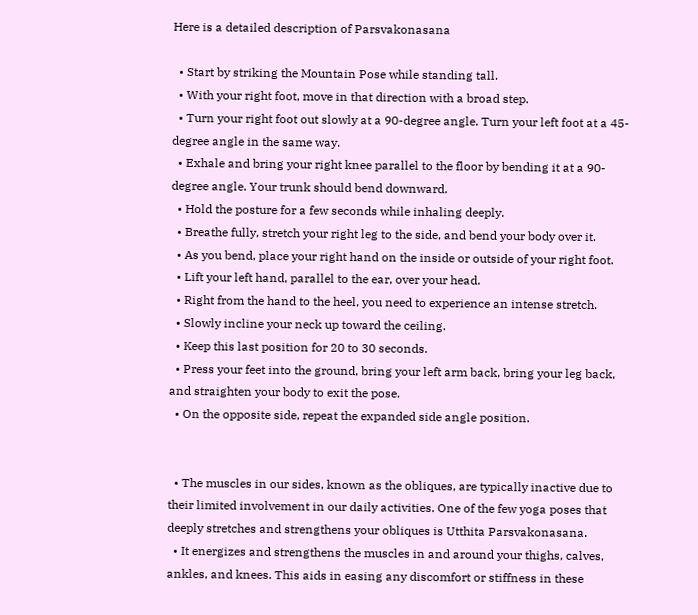Here is a detailed description of Parsvakonasana

  • Start by striking the Mountain Pose while standing tall.
  • With your right foot, move in that direction with a broad step.
  • Turn your right foot out slowly at a 90-degree angle. Turn your left foot at a 45-degree angle in the same way.
  • Exhale and bring your right knee parallel to the floor by bending it at a 90-degree angle. Your trunk should bend downward.
  • Hold the posture for a few seconds while inhaling deeply.
  • Breathe fully, stretch your right leg to the side, and bend your body over it.
  • As you bend, place your right hand on the inside or outside of your right foot.
  • Lift your left hand, parallel to the ear, over your head.
  • Right from the hand to the heel, you need to experience an intense stretch.
  • Slowly incline your neck up toward the ceiling.
  • Keep this last position for 20 to 30 seconds.
  • Press your feet into the ground, bring your left arm back, bring your leg back, and straighten your body to exit the pose.
  • On the opposite side, repeat the expanded side angle position.


  • The muscles in our sides, known as the obliques, are typically inactive due to their limited involvement in our daily activities. One of the few yoga poses that deeply stretches and strengthens your obliques is Utthita Parsvakonasana.
  • It energizes and strengthens the muscles in and around your thighs, calves, ankles, and knees. This aids in easing any discomfort or stiffness in these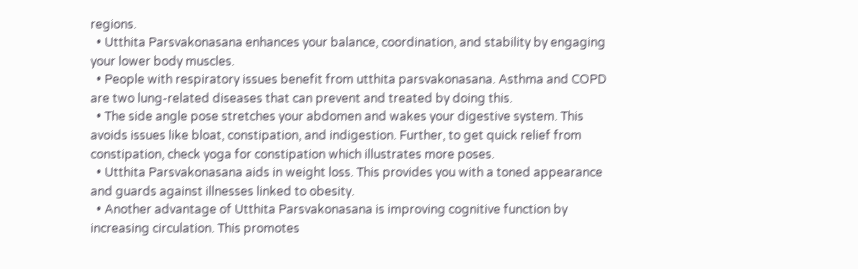regions.
  • Utthita Parsvakonasana enhances your balance, coordination, and stability by engaging your lower body muscles.
  • People with respiratory issues benefit from utthita parsvakonasana. Asthma and COPD are two lung-related diseases that can prevent and treated by doing this.
  • The side angle pose stretches your abdomen and wakes your digestive system. This avoids issues like bloat, constipation, and indigestion. Further, to get quick relief from constipation, check yoga for constipation which illustrates more poses.
  • Utthita Parsvakonasana aids in weight loss. This provides you with a toned appearance and guards against illnesses linked to obesity.
  • Another advantage of Utthita Parsvakonasana is improving cognitive function by increasing circulation. This promotes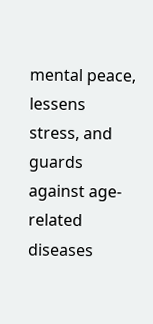mental peace, lessens stress, and guards against age-related diseases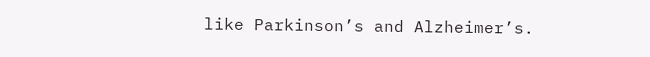like Parkinson’s and Alzheimer’s.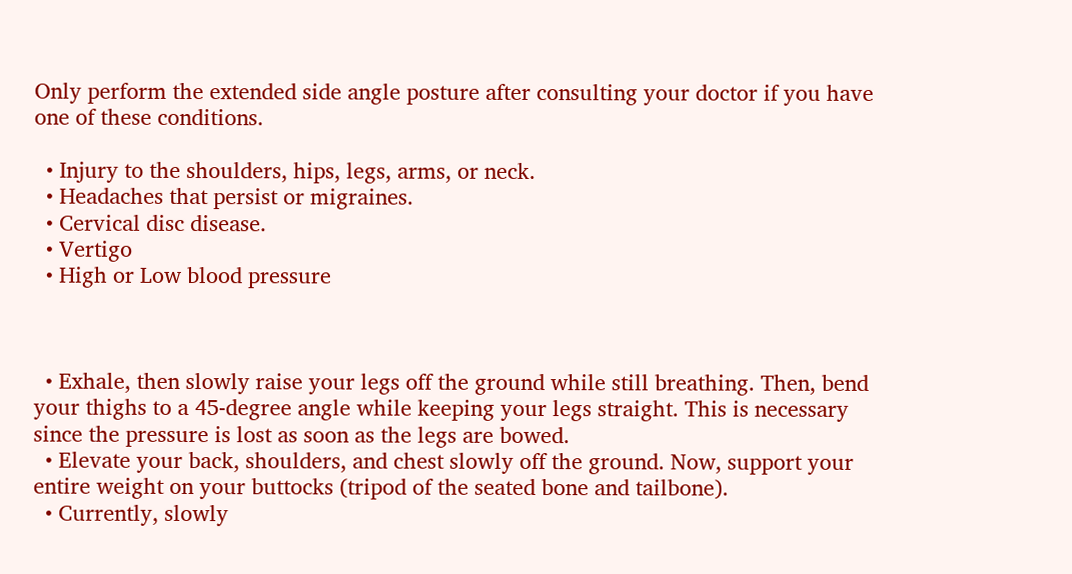Only perform the extended side angle posture after consulting your doctor if you have one of these conditions.

  • Injury to the shoulders, hips, legs, arms, or neck.
  • Headaches that persist or migraines.
  • Cervical disc disease.
  • Vertigo
  • High or Low blood pressure



  • Exhale, then slowly raise your legs off the ground while still breathing. Then, bend your thighs to a 45-degree angle while keeping your legs straight. This is necessary since the pressure is lost as soon as the legs are bowed.
  • Elevate your back, shoulders, and chest slowly off the ground. Now, support your entire weight on your buttocks (tripod of the seated bone and tailbone).
  • Currently, slowly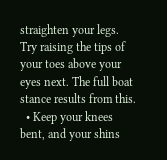straighten your legs. Try raising the tips of your toes above your eyes next. The full boat stance results from this.
  • Keep your knees bent, and your shins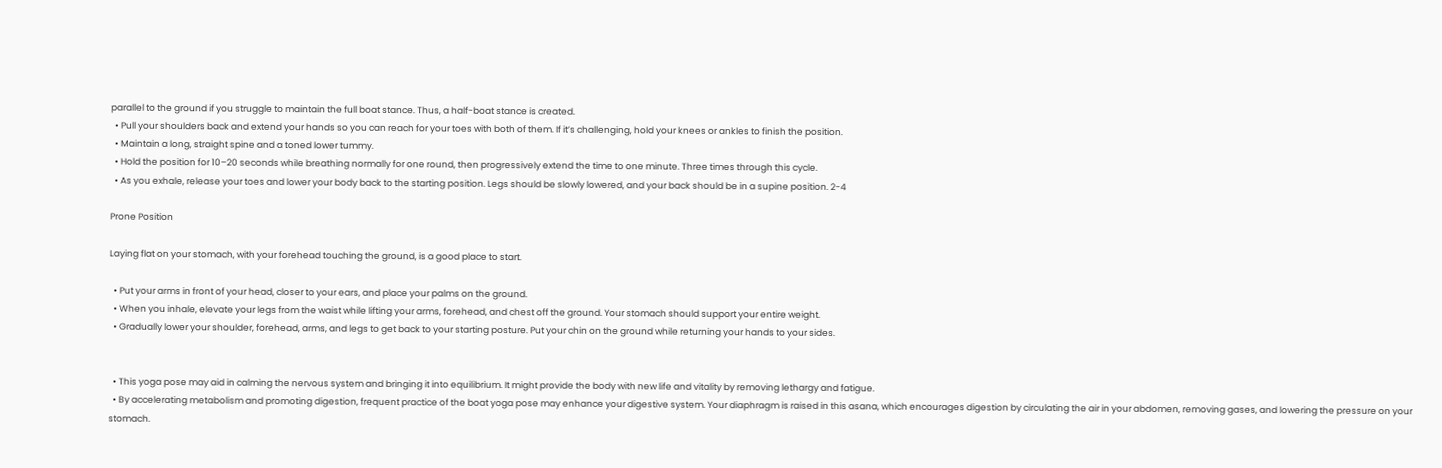parallel to the ground if you struggle to maintain the full boat stance. Thus, a half-boat stance is created.
  • Pull your shoulders back and extend your hands so you can reach for your toes with both of them. If it’s challenging, hold your knees or ankles to finish the position.
  • Maintain a long, straight spine and a toned lower tummy.
  • Hold the position for 10–20 seconds while breathing normally for one round, then progressively extend the time to one minute. Three times through this cycle.
  • As you exhale, release your toes and lower your body back to the starting position. Legs should be slowly lowered, and your back should be in a supine position. 2-4

Prone Position

Laying flat on your stomach, with your forehead touching the ground, is a good place to start.

  • Put your arms in front of your head, closer to your ears, and place your palms on the ground.
  • When you inhale, elevate your legs from the waist while lifting your arms, forehead, and chest off the ground. Your stomach should support your entire weight.
  • Gradually lower your shoulder, forehead, arms, and legs to get back to your starting posture. Put your chin on the ground while returning your hands to your sides.


  • This yoga pose may aid in calming the nervous system and bringing it into equilibrium. It might provide the body with new life and vitality by removing lethargy and fatigue.
  • By accelerating metabolism and promoting digestion, frequent practice of the boat yoga pose may enhance your digestive system. Your diaphragm is raised in this asana, which encourages digestion by circulating the air in your abdomen, removing gases, and lowering the pressure on your stomach.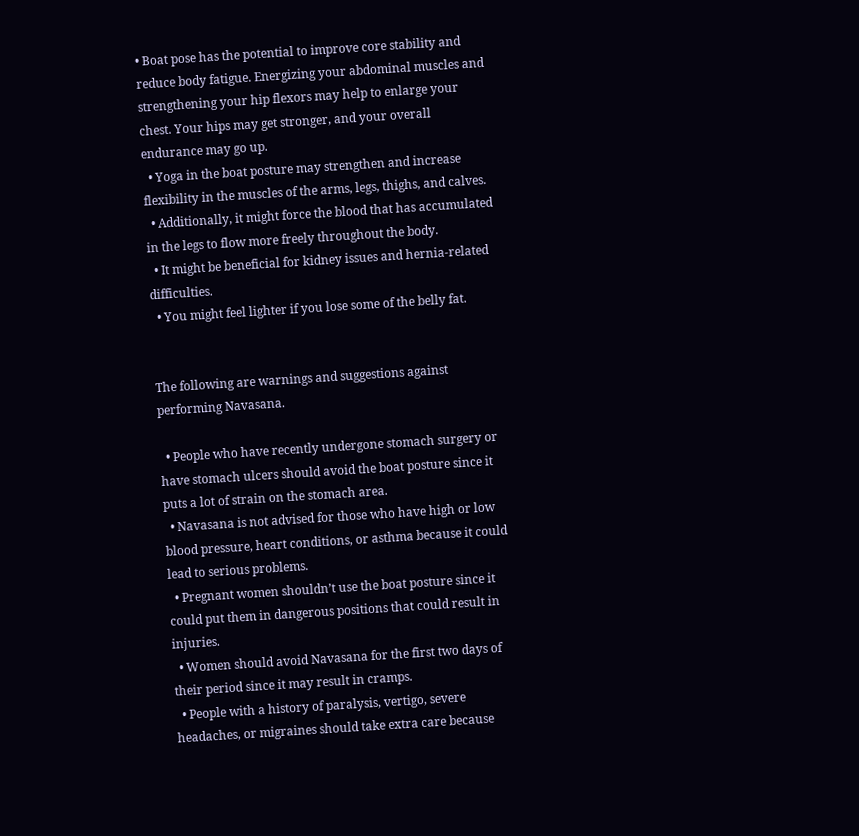• Boat pose has the potential to improve core stability and reduce body fatigue. Energizing your abdominal muscles and strengthening your hip flexors may help to enlarge your chest. Your hips may get stronger, and your overall endurance may go up.
  • Yoga in the boat posture may strengthen and increase flexibility in the muscles of the arms, legs, thighs, and calves.
  • Additionally, it might force the blood that has accumulated in the legs to flow more freely throughout the body.
  • It might be beneficial for kidney issues and hernia-related difficulties.
  • You might feel lighter if you lose some of the belly fat.


The following are warnings and suggestions against performing Navasana.

  • People who have recently undergone stomach surgery or have stomach ulcers should avoid the boat posture since it puts a lot of strain on the stomach area.
  • Navasana is not advised for those who have high or low blood pressure, heart conditions, or asthma because it could lead to serious problems.
  • Pregnant women shouldn’t use the boat posture since it could put them in dangerous positions that could result in injuries.
  • Women should avoid Navasana for the first two days of their period since it may result in cramps.
  • People with a history of paralysis, vertigo, severe headaches, or migraines should take extra care because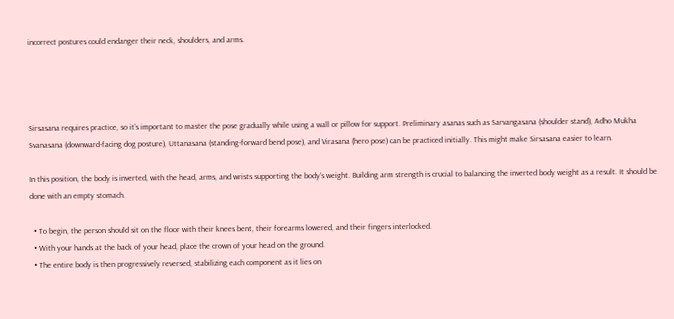incorrect postures could endanger their neck, shoulders, and arms.




Sirsasana requires practice, so it’s important to master the pose gradually while using a wall or pillow for support. Preliminary asanas such as Sarvangasana (shoulder stand), Adho Mukha Svanasana (downward-facing dog posture), Uttanasana (standing-forward bend pose), and Virasana (hero pose) can be practiced initially. This might make Sirsasana easier to learn.

In this position, the body is inverted, with the head, arms, and wrists supporting the body’s weight. Building arm strength is crucial to balancing the inverted body weight as a result. It should be done with an empty stomach.

  • To begin, the person should sit on the floor with their knees bent, their forearms lowered, and their fingers interlocked.
  • With your hands at the back of your head, place the crown of your head on the ground.
  • The entire body is then progressively reversed, stabilizing each component as it lies on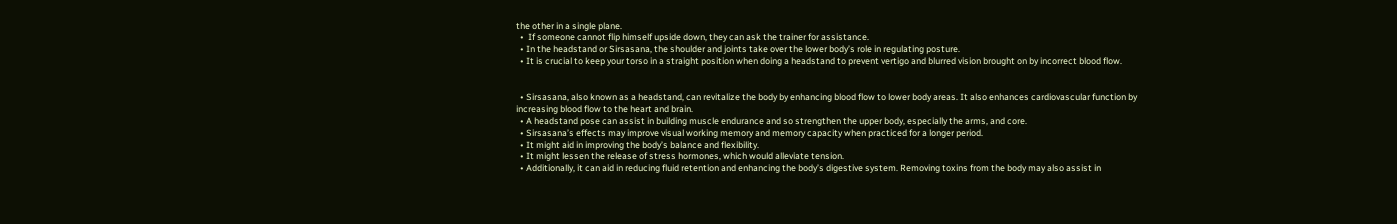the other in a single plane.
  •  If someone cannot flip himself upside down, they can ask the trainer for assistance.
  • In the headstand or Sirsasana, the shoulder and joints take over the lower body’s role in regulating posture.
  • It is crucial to keep your torso in a straight position when doing a headstand to prevent vertigo and blurred vision brought on by incorrect blood flow.


  • Sirsasana, also known as a headstand, can revitalize the body by enhancing blood flow to lower body areas. It also enhances cardiovascular function by increasing blood flow to the heart and brain.
  • A headstand pose can assist in building muscle endurance and so strengthen the upper body, especially the arms, and core.
  • Sirsasana’s effects may improve visual working memory and memory capacity when practiced for a longer period.
  • It might aid in improving the body’s balance and flexibility.
  • It might lessen the release of stress hormones, which would alleviate tension.
  • Additionally, it can aid in reducing fluid retention and enhancing the body’s digestive system. Removing toxins from the body may also assist in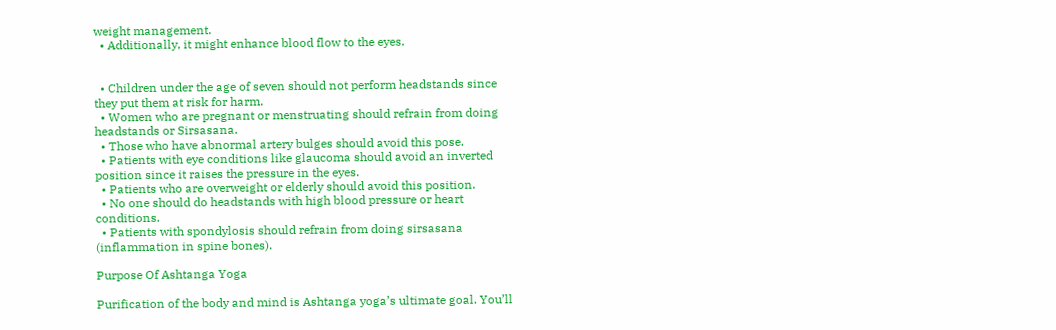weight management.
  • Additionally, it might enhance blood flow to the eyes.


  • Children under the age of seven should not perform headstands since they put them at risk for harm.
  • Women who are pregnant or menstruating should refrain from doing headstands or Sirsasana.
  • Those who have abnormal artery bulges should avoid this pose.
  • Patients with eye conditions like glaucoma should avoid an inverted position since it raises the pressure in the eyes.
  • Patients who are overweight or elderly should avoid this position.
  • No one should do headstands with high blood pressure or heart conditions.
  • Patients with spondylosis should refrain from doing sirsasana (inflammation in spine bones).

Purpose Of Ashtanga Yoga

Purification of the body and mind is Ashtanga yoga’s ultimate goal. You’ll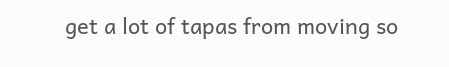get a lot of tapas from moving so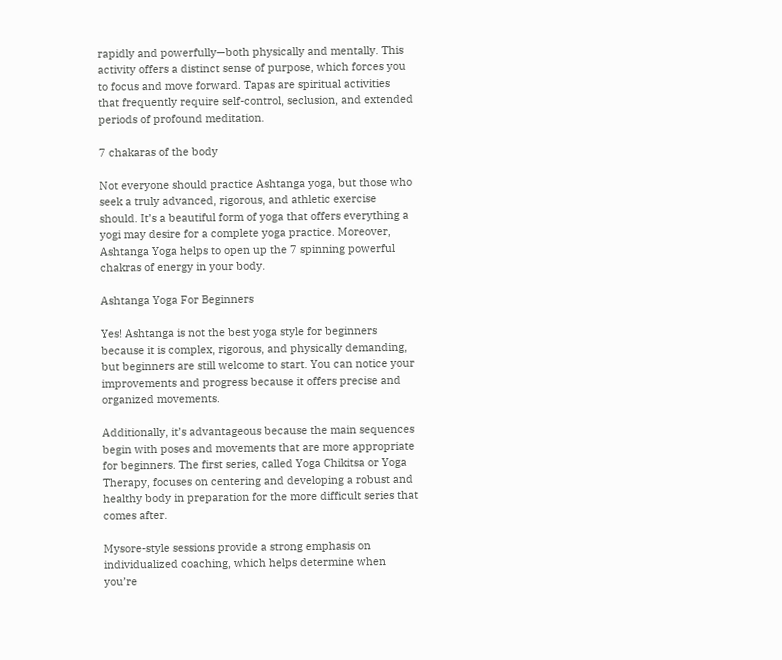rapidly and powerfully—both physically and mentally. This activity offers a distinct sense of purpose, which forces you to focus and move forward. Tapas are spiritual activities that frequently require self-control, seclusion, and extended periods of profound meditation.

7 chakaras of the body

Not everyone should practice Ashtanga yoga, but those who seek a truly advanced, rigorous, and athletic exercise should. It’s a beautiful form of yoga that offers everything a yogi may desire for a complete yoga practice. Moreover, Ashtanga Yoga helps to open up the 7 spinning powerful chakras of energy in your body.

Ashtanga Yoga For Beginners

Yes! Ashtanga is not the best yoga style for beginners because it is complex, rigorous, and physically demanding, but beginners are still welcome to start. You can notice your improvements and progress because it offers precise and organized movements.

Additionally, it’s advantageous because the main sequences begin with poses and movements that are more appropriate for beginners. The first series, called Yoga Chikitsa or Yoga Therapy, focuses on centering and developing a robust and healthy body in preparation for the more difficult series that comes after.

Mysore-style sessions provide a strong emphasis on individualized coaching, which helps determine when you’re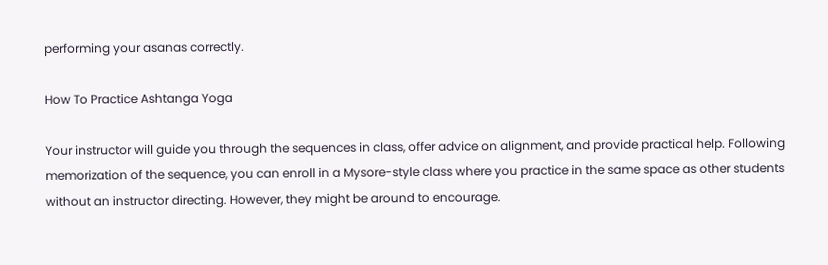performing your asanas correctly.

How To Practice Ashtanga Yoga

Your instructor will guide you through the sequences in class, offer advice on alignment, and provide practical help. Following memorization of the sequence, you can enroll in a Mysore-style class where you practice in the same space as other students without an instructor directing. However, they might be around to encourage.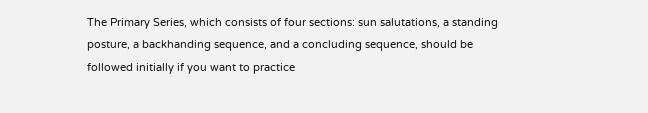The Primary Series, which consists of four sections: sun salutations, a standing posture, a backhanding sequence, and a concluding sequence, should be followed initially if you want to practice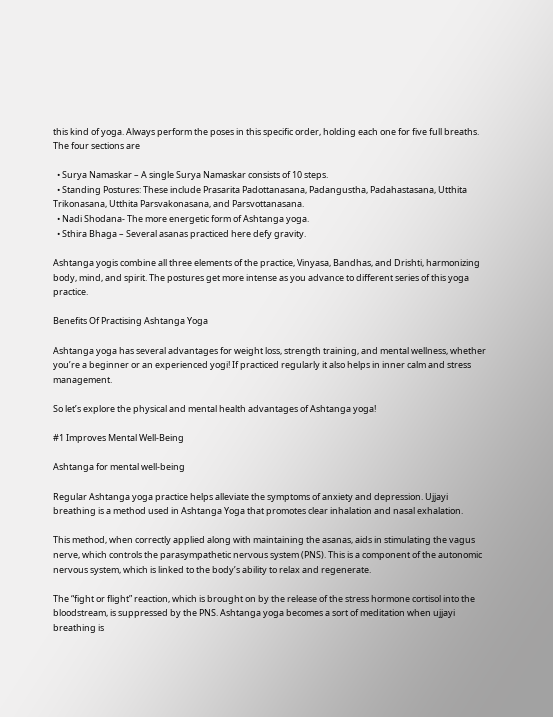this kind of yoga. Always perform the poses in this specific order, holding each one for five full breaths. The four sections are

  • Surya Namaskar – A single Surya Namaskar consists of 10 steps.
  • Standing Postures: These include Prasarita Padottanasana, Padangustha, Padahastasana, Utthita Trikonasana, Utthita Parsvakonasana, and Parsvottanasana.
  • Nadi Shodana- The more energetic form of Ashtanga yoga.
  • Sthira Bhaga – Several asanas practiced here defy gravity.

Ashtanga yogis combine all three elements of the practice, Vinyasa, Bandhas, and Drishti, harmonizing body, mind, and spirit. The postures get more intense as you advance to different series of this yoga practice.

Benefits Of Practising Ashtanga Yoga

Ashtanga yoga has several advantages for weight loss, strength training, and mental wellness, whether you’re a beginner or an experienced yogi! If practiced regularly it also helps in inner calm and stress management.

So let’s explore the physical and mental health advantages of Ashtanga yoga!

#1 Improves Mental Well-Being

Ashtanga for mental well-being

Regular Ashtanga yoga practice helps alleviate the symptoms of anxiety and depression. Ujjayi breathing is a method used in Ashtanga Yoga that promotes clear inhalation and nasal exhalation.

This method, when correctly applied along with maintaining the asanas, aids in stimulating the vagus nerve, which controls the parasympathetic nervous system (PNS). This is a component of the autonomic nervous system, which is linked to the body’s ability to relax and regenerate.

The “fight or flight” reaction, which is brought on by the release of the stress hormone cortisol into the bloodstream, is suppressed by the PNS. Ashtanga yoga becomes a sort of meditation when ujjayi breathing is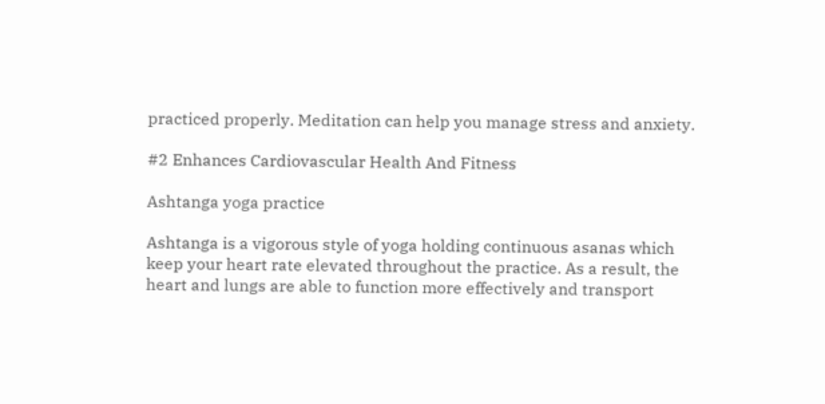practiced properly. Meditation can help you manage stress and anxiety.

#2 Enhances Cardiovascular Health And Fitness

Ashtanga yoga practice

Ashtanga is a vigorous style of yoga holding continuous asanas which keep your heart rate elevated throughout the practice. As a result, the heart and lungs are able to function more effectively and transport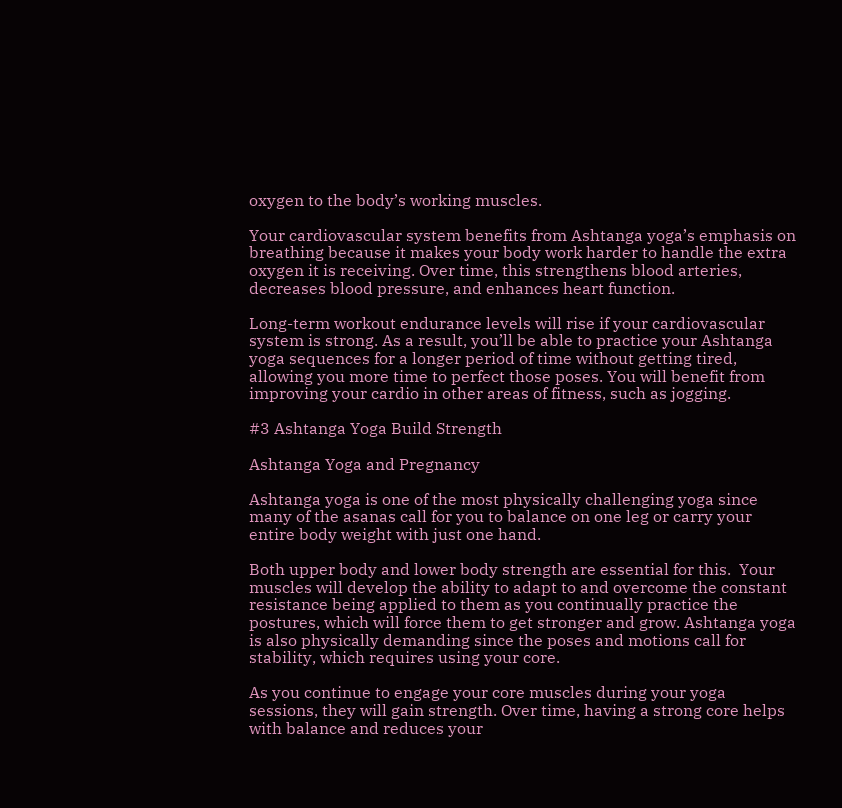oxygen to the body’s working muscles.

Your cardiovascular system benefits from Ashtanga yoga’s emphasis on breathing because it makes your body work harder to handle the extra oxygen it is receiving. Over time, this strengthens blood arteries, decreases blood pressure, and enhances heart function.

Long-term workout endurance levels will rise if your cardiovascular system is strong. As a result, you’ll be able to practice your Ashtanga yoga sequences for a longer period of time without getting tired, allowing you more time to perfect those poses. You will benefit from improving your cardio in other areas of fitness, such as jogging.

#3 Ashtanga Yoga Build Strength

Ashtanga Yoga and Pregnancy

Ashtanga yoga is one of the most physically challenging yoga since many of the asanas call for you to balance on one leg or carry your entire body weight with just one hand.

Both upper body and lower body strength are essential for this.  Your muscles will develop the ability to adapt to and overcome the constant resistance being applied to them as you continually practice the postures, which will force them to get stronger and grow. Ashtanga yoga is also physically demanding since the poses and motions call for stability, which requires using your core.

As you continue to engage your core muscles during your yoga sessions, they will gain strength. Over time, having a strong core helps with balance and reduces your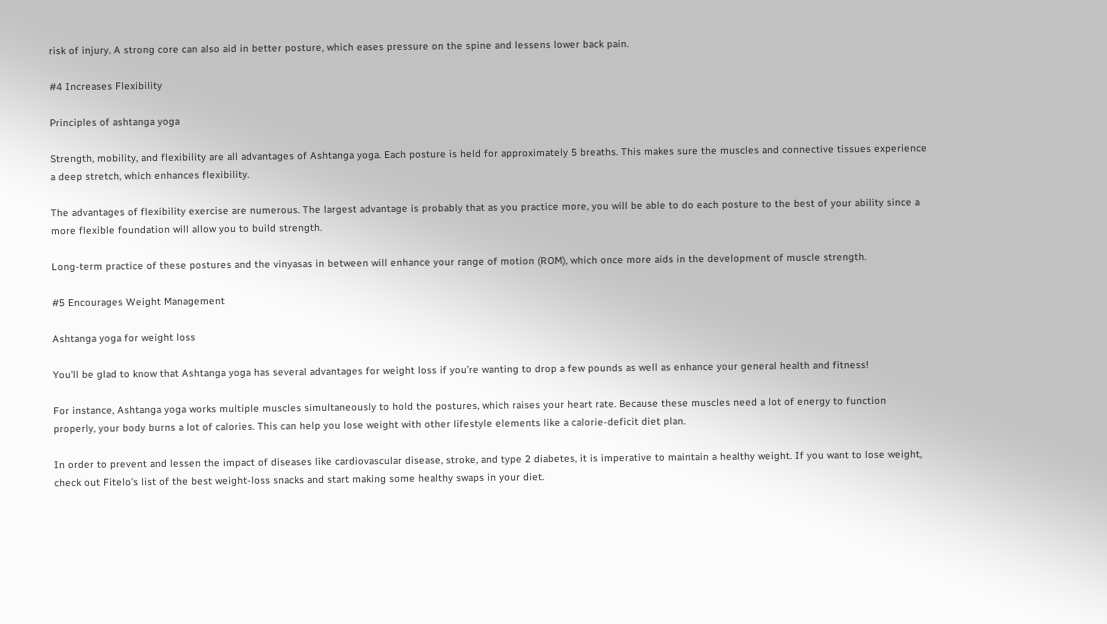risk of injury. A strong core can also aid in better posture, which eases pressure on the spine and lessens lower back pain.

#4 Increases Flexibility

Principles of ashtanga yoga

Strength, mobility, and flexibility are all advantages of Ashtanga yoga. Each posture is held for approximately 5 breaths. This makes sure the muscles and connective tissues experience a deep stretch, which enhances flexibility.

The advantages of flexibility exercise are numerous. The largest advantage is probably that as you practice more, you will be able to do each posture to the best of your ability since a more flexible foundation will allow you to build strength.

Long-term practice of these postures and the vinyasas in between will enhance your range of motion (ROM), which once more aids in the development of muscle strength.

#5 Encourages Weight Management

Ashtanga yoga for weight loss

You’ll be glad to know that Ashtanga yoga has several advantages for weight loss if you’re wanting to drop a few pounds as well as enhance your general health and fitness!

For instance, Ashtanga yoga works multiple muscles simultaneously to hold the postures, which raises your heart rate. Because these muscles need a lot of energy to function properly, your body burns a lot of calories. This can help you lose weight with other lifestyle elements like a calorie-deficit diet plan.

In order to prevent and lessen the impact of diseases like cardiovascular disease, stroke, and type 2 diabetes, it is imperative to maintain a healthy weight. If you want to lose weight, check out Fitelo’s list of the best weight-loss snacks and start making some healthy swaps in your diet.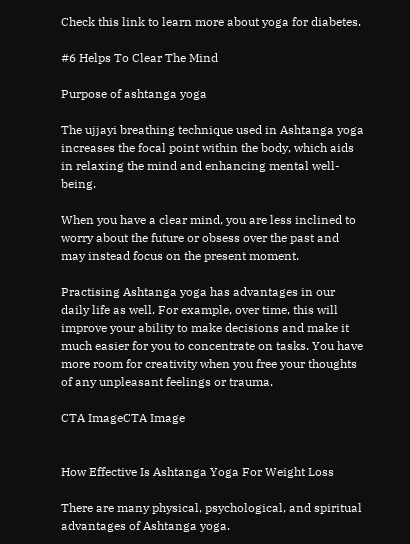Check this link to learn more about yoga for diabetes.

#6 Helps To Clear The Mind

Purpose of ashtanga yoga

The ujjayi breathing technique used in Ashtanga yoga increases the focal point within the body, which aids in relaxing the mind and enhancing mental well-being.

When you have a clear mind, you are less inclined to worry about the future or obsess over the past and may instead focus on the present moment.

Practising Ashtanga yoga has advantages in our daily life as well. For example, over time, this will improve your ability to make decisions and make it much easier for you to concentrate on tasks. You have more room for creativity when you free your thoughts of any unpleasant feelings or trauma.

CTA ImageCTA Image


How Effective Is Ashtanga Yoga For Weight Loss

There are many physical, psychological, and spiritual advantages of Ashtanga yoga.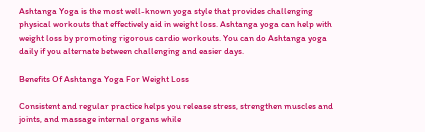Ashtanga Yoga is the most well-known yoga style that provides challenging physical workouts that effectively aid in weight loss. Ashtanga yoga can help with weight loss by promoting rigorous cardio workouts. You can do Ashtanga yoga daily if you alternate between challenging and easier days.

Benefits Of Ashtanga Yoga For Weight Loss

Consistent and regular practice helps you release stress, strengthen muscles and joints, and massage internal organs while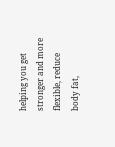helping you get stronger and more flexible, reduce body fat,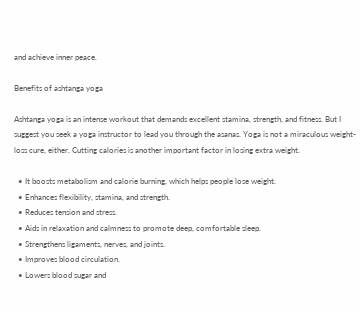and achieve inner peace.

Benefits of ashtanga yoga

Ashtanga yoga is an intense workout that demands excellent stamina, strength, and fitness. But I suggest you seek a yoga instructor to lead you through the asanas. Yoga is not a miraculous weight-loss cure, either. Cutting calories is another important factor in losing extra weight.

  • It boosts metabolism and calorie burning, which helps people lose weight.
  • Enhances flexibility, stamina, and strength.
  • Reduces tension and stress.
  • Aids in relaxation and calmness to promote deep, comfortable sleep.
  • Strengthens ligaments, nerves, and joints.
  • Improves blood circulation.
  • Lowers blood sugar and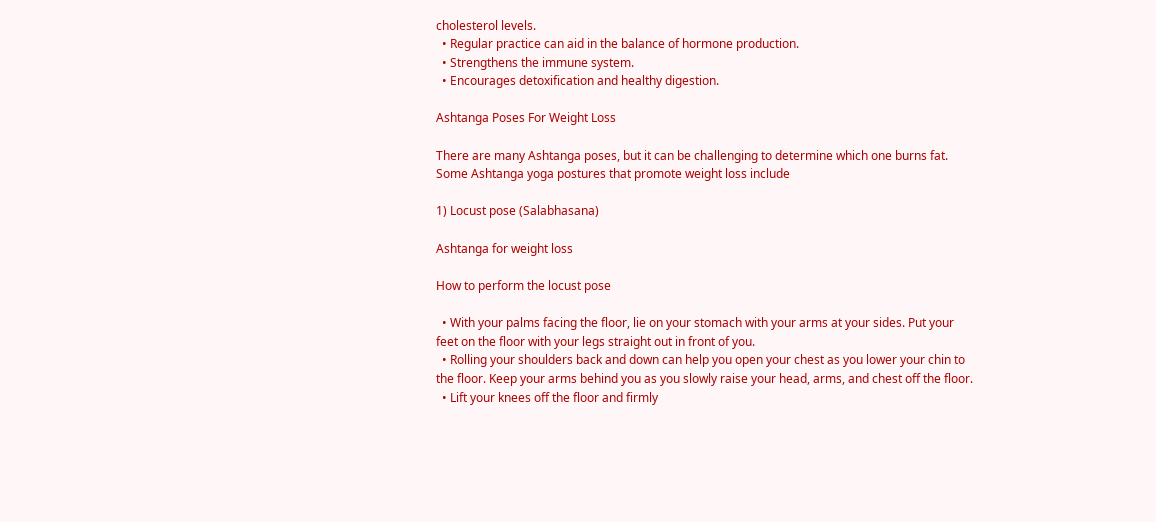cholesterol levels.
  • Regular practice can aid in the balance of hormone production.
  • Strengthens the immune system.
  • Encourages detoxification and healthy digestion.

Ashtanga Poses For Weight Loss

There are many Ashtanga poses, but it can be challenging to determine which one burns fat. Some Ashtanga yoga postures that promote weight loss include

1) Locust pose (Salabhasana)

Ashtanga for weight loss

How to perform the locust pose

  • With your palms facing the floor, lie on your stomach with your arms at your sides. Put your feet on the floor with your legs straight out in front of you.
  • Rolling your shoulders back and down can help you open your chest as you lower your chin to the floor. Keep your arms behind you as you slowly raise your head, arms, and chest off the floor.
  • Lift your knees off the floor and firmly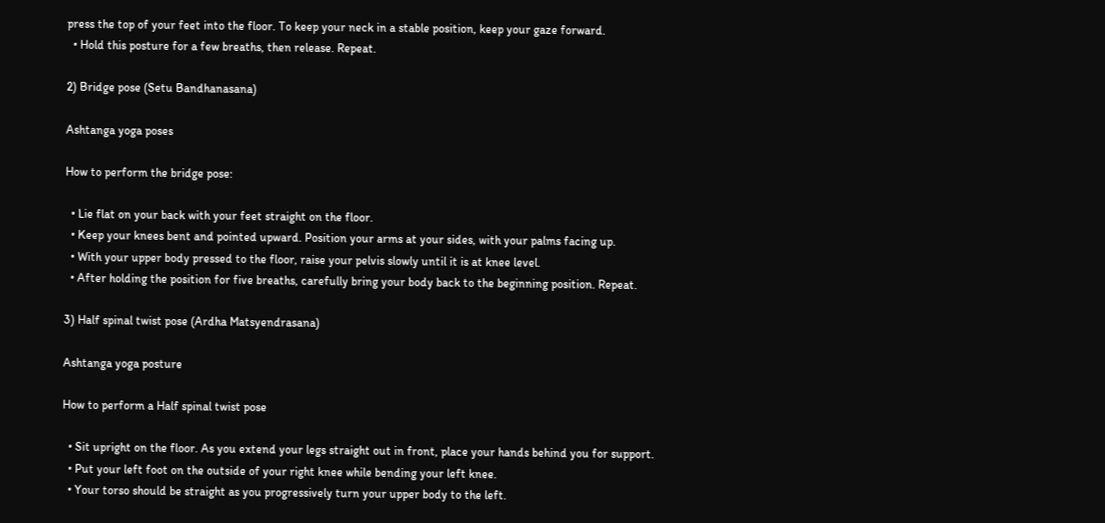press the top of your feet into the floor. To keep your neck in a stable position, keep your gaze forward.
  • Hold this posture for a few breaths, then release. Repeat.

2) Bridge pose (Setu Bandhanasana)

Ashtanga yoga poses

How to perform the bridge pose:

  • Lie flat on your back with your feet straight on the floor.
  • Keep your knees bent and pointed upward. Position your arms at your sides, with your palms facing up.
  • With your upper body pressed to the floor, raise your pelvis slowly until it is at knee level.
  • After holding the position for five breaths, carefully bring your body back to the beginning position. Repeat.

3) Half spinal twist pose (Ardha Matsyendrasana)

Ashtanga yoga posture

How to perform a Half spinal twist pose

  • Sit upright on the floor. As you extend your legs straight out in front, place your hands behind you for support.
  • Put your left foot on the outside of your right knee while bending your left knee.
  • Your torso should be straight as you progressively turn your upper body to the left.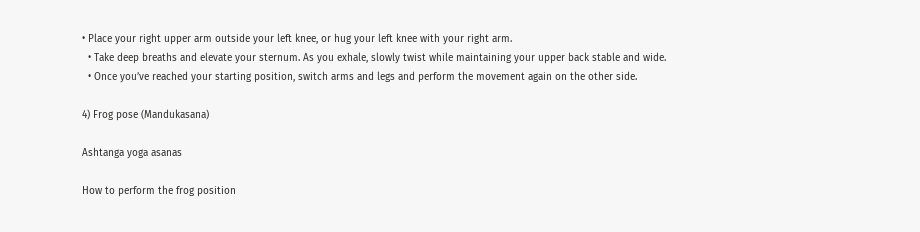• Place your right upper arm outside your left knee, or hug your left knee with your right arm.
  • Take deep breaths and elevate your sternum. As you exhale, slowly twist while maintaining your upper back stable and wide.
  • Once you’ve reached your starting position, switch arms and legs and perform the movement again on the other side.

4) Frog pose (Mandukasana)

Ashtanga yoga asanas

How to perform the frog position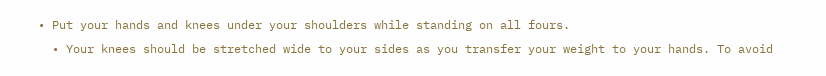• Put your hands and knees under your shoulders while standing on all fours.
  • Your knees should be stretched wide to your sides as you transfer your weight to your hands. To avoid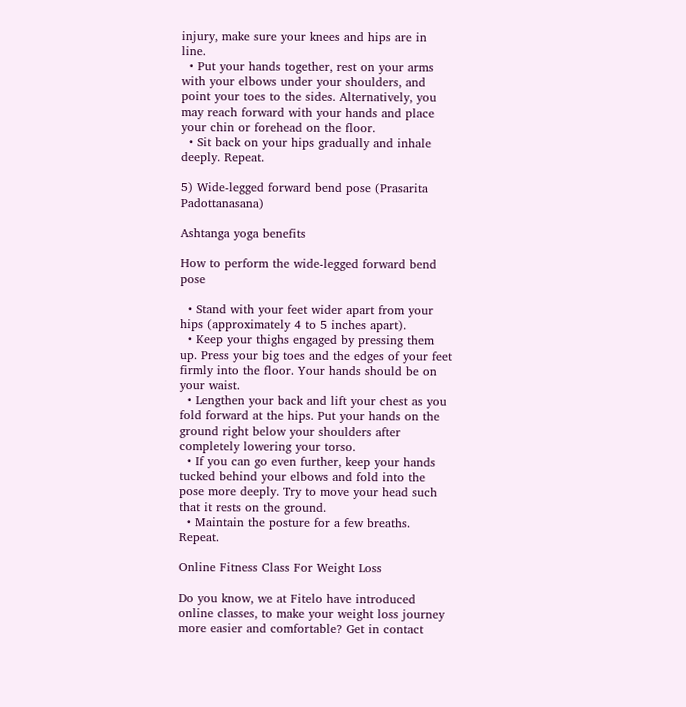injury, make sure your knees and hips are in line.
  • Put your hands together, rest on your arms with your elbows under your shoulders, and point your toes to the sides. Alternatively, you may reach forward with your hands and place your chin or forehead on the floor.
  • Sit back on your hips gradually and inhale deeply. Repeat.

5) Wide-legged forward bend pose (Prasarita Padottanasana)

Ashtanga yoga benefits

How to perform the wide-legged forward bend pose

  • Stand with your feet wider apart from your hips (approximately 4 to 5 inches apart).
  • Keep your thighs engaged by pressing them up. Press your big toes and the edges of your feet firmly into the floor. Your hands should be on your waist.
  • Lengthen your back and lift your chest as you fold forward at the hips. Put your hands on the ground right below your shoulders after completely lowering your torso.
  • If you can go even further, keep your hands tucked behind your elbows and fold into the pose more deeply. Try to move your head such that it rests on the ground.
  • Maintain the posture for a few breaths. Repeat.

Online Fitness Class For Weight Loss

Do you know, we at Fitelo have introduced online classes, to make your weight loss journey more easier and comfortable? Get in contact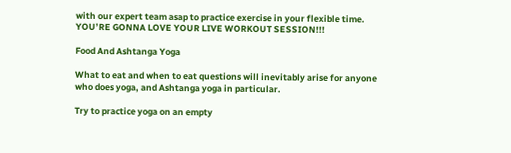with our expert team asap to practice exercise in your flexible time. YOU’RE GONNA LOVE YOUR LIVE WORKOUT SESSION!!!

Food And Ashtanga Yoga

What to eat and when to eat questions will inevitably arise for anyone who does yoga, and Ashtanga yoga in particular.

Try to practice yoga on an empty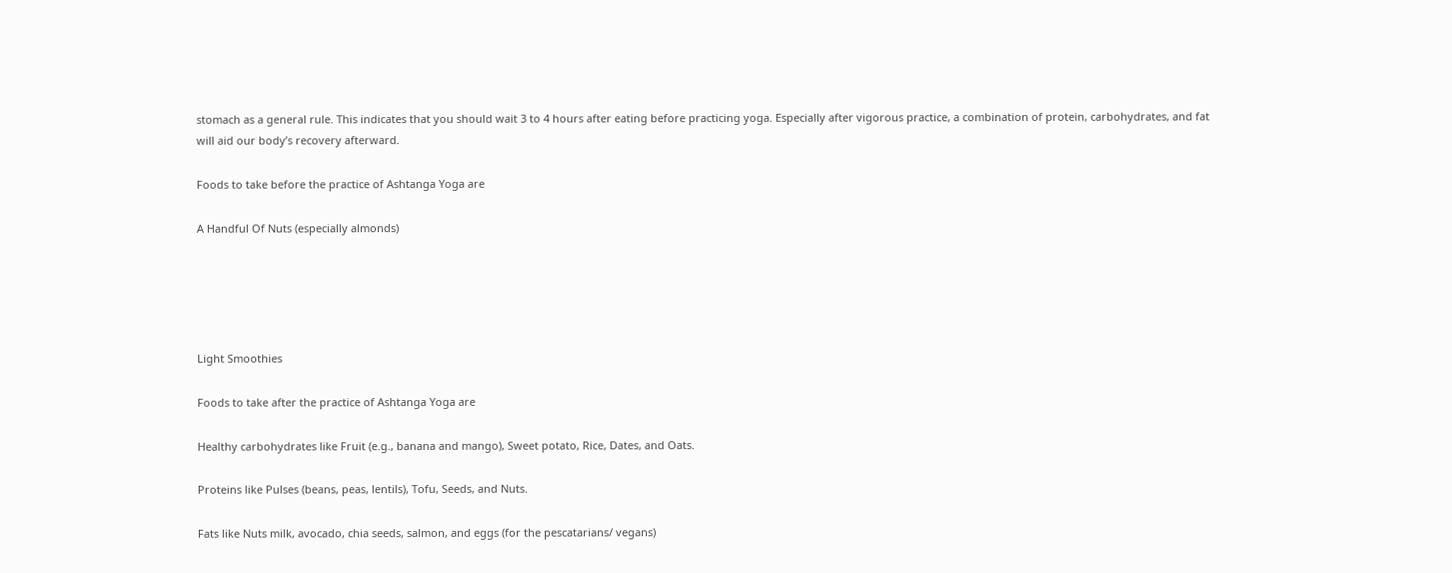stomach as a general rule. This indicates that you should wait 3 to 4 hours after eating before practicing yoga. Especially after vigorous practice, a combination of protein, carbohydrates, and fat will aid our body’s recovery afterward.

Foods to take before the practice of Ashtanga Yoga are

A Handful Of Nuts (especially almonds)





Light Smoothies

Foods to take after the practice of Ashtanga Yoga are

Healthy carbohydrates like Fruit (e.g., banana and mango), Sweet potato, Rice, Dates, and Oats.

Proteins like Pulses (beans, peas, lentils), Tofu, Seeds, and Nuts.

Fats like Nuts milk, avocado, chia seeds, salmon, and eggs (for the pescatarians/ vegans)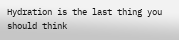Hydration is the last thing you should think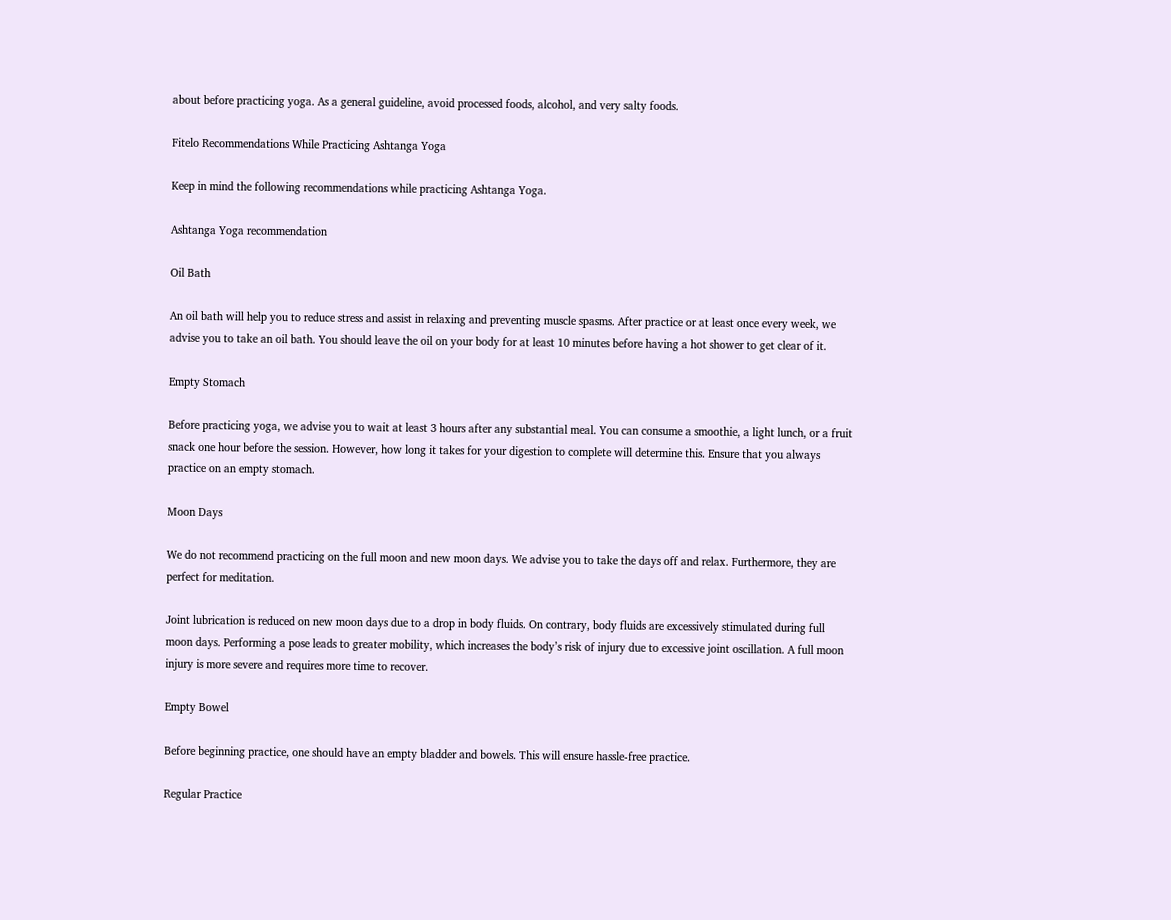about before practicing yoga. As a general guideline, avoid processed foods, alcohol, and very salty foods.

Fitelo Recommendations While Practicing Ashtanga Yoga

Keep in mind the following recommendations while practicing Ashtanga Yoga.

Ashtanga Yoga recommendation

Oil Bath

An oil bath will help you to reduce stress and assist in relaxing and preventing muscle spasms. After practice or at least once every week, we advise you to take an oil bath. You should leave the oil on your body for at least 10 minutes before having a hot shower to get clear of it.

Empty Stomach

Before practicing yoga, we advise you to wait at least 3 hours after any substantial meal. You can consume a smoothie, a light lunch, or a fruit snack one hour before the session. However, how long it takes for your digestion to complete will determine this. Ensure that you always practice on an empty stomach.

Moon Days

We do not recommend practicing on the full moon and new moon days. We advise you to take the days off and relax. Furthermore, they are perfect for meditation.

Joint lubrication is reduced on new moon days due to a drop in body fluids. On contrary, body fluids are excessively stimulated during full moon days. Performing a pose leads to greater mobility, which increases the body’s risk of injury due to excessive joint oscillation. A full moon injury is more severe and requires more time to recover.

Empty Bowel

Before beginning practice, one should have an empty bladder and bowels. This will ensure hassle-free practice.

Regular Practice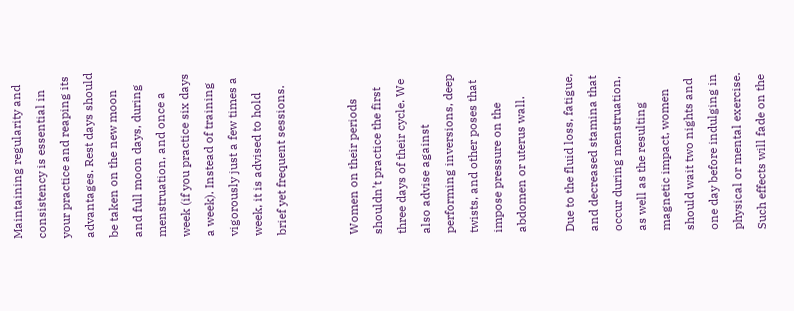Maintaining regularity and consistency is essential in your practice and reaping its advantages. Rest days should be taken on the new moon and full moon days, during menstruation, and once a week (if you practice six days a week). Instead of training vigorously just a few times a week, it is advised to hold brief yet frequent sessions.


Women on their periods shouldn’t practice the first three days of their cycle. We also advise against performing inversions, deep twists, and other poses that impose pressure on the abdomen or uterus wall.

Due to the fluid loss, fatigue, and decreased stamina that occur during menstruation, as well as the resulting magnetic impact, women should wait two nights and one day before indulging in physical or mental exercise. Such effects will fade on the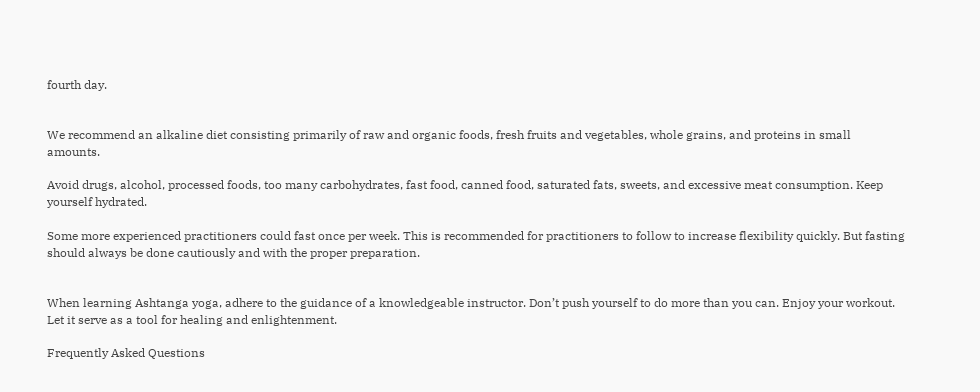fourth day.


We recommend an alkaline diet consisting primarily of raw and organic foods, fresh fruits and vegetables, whole grains, and proteins in small amounts.

Avoid drugs, alcohol, processed foods, too many carbohydrates, fast food, canned food, saturated fats, sweets, and excessive meat consumption. Keep yourself hydrated.

Some more experienced practitioners could fast once per week. This is recommended for practitioners to follow to increase flexibility quickly. But fasting should always be done cautiously and with the proper preparation.


When learning Ashtanga yoga, adhere to the guidance of a knowledgeable instructor. Don’t push yourself to do more than you can. Enjoy your workout. Let it serve as a tool for healing and enlightenment.

Frequently Asked Questions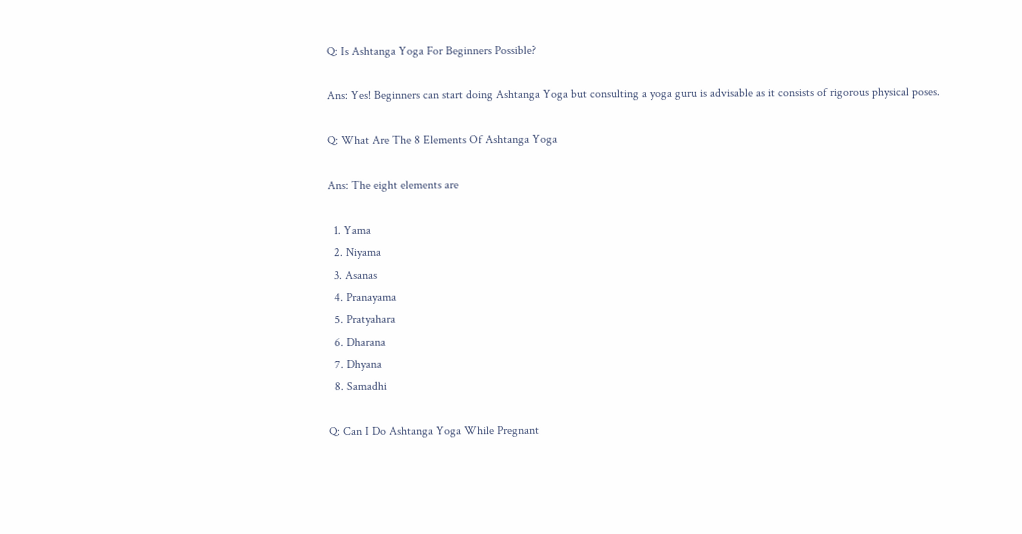Q: Is Ashtanga Yoga For Beginners Possible?

Ans: Yes! Beginners can start doing Ashtanga Yoga but consulting a yoga guru is advisable as it consists of rigorous physical poses.

Q: What Are The 8 Elements Of Ashtanga Yoga

Ans: The eight elements are

  1. Yama
  2. Niyama
  3. Asanas
  4. Pranayama
  5. Pratyahara
  6. Dharana
  7. Dhyana
  8. Samadhi

Q: Can I Do Ashtanga Yoga While Pregnant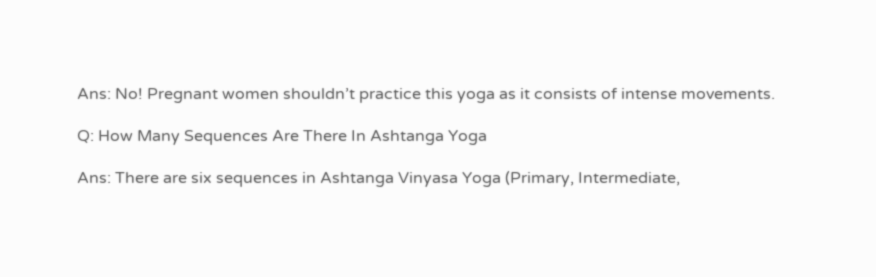Ans: No! Pregnant women shouldn’t practice this yoga as it consists of intense movements.

Q: How Many Sequences Are There In Ashtanga Yoga

Ans: There are six sequences in Ashtanga Vinyasa Yoga (Primary, Intermediate,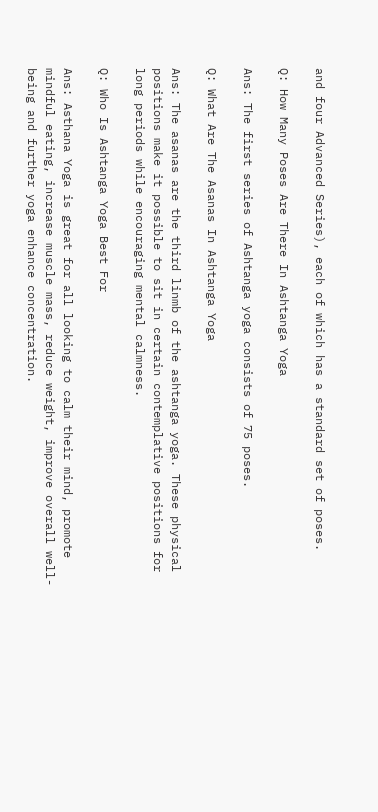and four Advanced Series), each of which has a standard set of poses.

Q: How Many Poses Are There In Ashtanga Yoga

Ans: The first series of Ashtanga yoga consists of 75 poses.

Q: What Are The Asanas In Ashtanga Yoga

Ans: The asanas are the third linmb of the ashtanga yoga. These physical positions make it possible to sit in certain contemplative positions for long periods while encouraging mental calmness.

Q: Who Is Ashtanga Yoga Best For

Ans: Asthana Yoga is great for all looking to calm their mind, promote mindful eating, increase muscle mass, reduce weight, improve overall well-being and further yoga enhance concentration.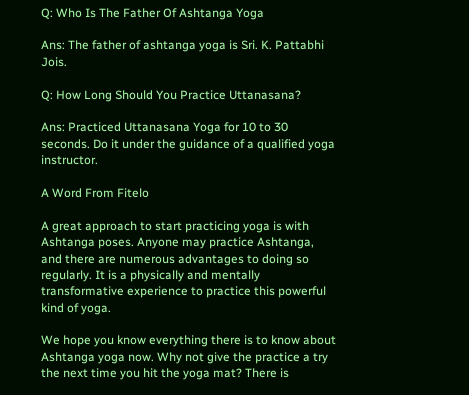Q: Who Is The Father Of Ashtanga Yoga

Ans: The father of ashtanga yoga is Sri. K. Pattabhi Jois.

Q: How Long Should You Practice Uttanasana?

Ans: Practiced Uttanasana Yoga for 10 to 30 seconds. Do it under the guidance of a qualified yoga instructor.

A Word From Fitelo

A great approach to start practicing yoga is with Ashtanga poses. Anyone may practice Ashtanga, and there are numerous advantages to doing so regularly. It is a physically and mentally transformative experience to practice this powerful kind of yoga.

We hope you know everything there is to know about Ashtanga yoga now. Why not give the practice a try the next time you hit the yoga mat? There is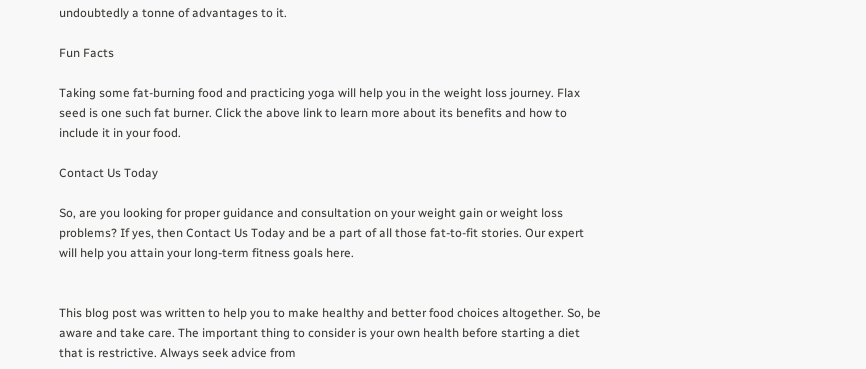undoubtedly a tonne of advantages to it.

Fun Facts

Taking some fat-burning food and practicing yoga will help you in the weight loss journey. Flax seed is one such fat burner. Click the above link to learn more about its benefits and how to include it in your food.

Contact Us Today

So, are you looking for proper guidance and consultation on your weight gain or weight loss problems? If yes, then Contact Us Today and be a part of all those fat-to-fit stories. Our expert will help you attain your long-term fitness goals here.


This blog post was written to help you to make healthy and better food choices altogether. So, be aware and take care. The important thing to consider is your own health before starting a diet that is restrictive. Always seek advice from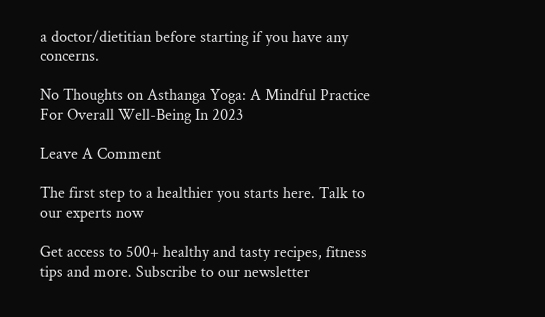a doctor/dietitian before starting if you have any concerns.

No Thoughts on Asthanga Yoga: A Mindful Practice For Overall Well-Being In 2023

Leave A Comment

The first step to a healthier you starts here. Talk to our experts now

Get access to 500+ healthy and tasty recipes, fitness tips and more. Subscribe to our newsletter